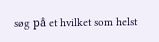søg på et hvilket som helst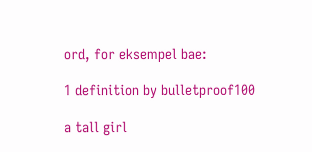ord, for eksempel bae:

1 definition by bulletproof100

a tall girl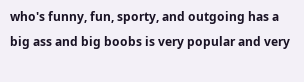who's funny, fun, sporty, and outgoing has a big ass and big boobs is very popular and very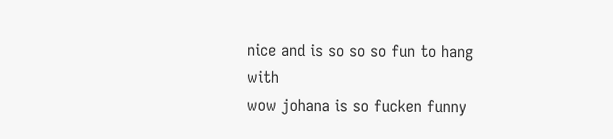nice and is so so so fun to hang with
wow johana is so fucken funny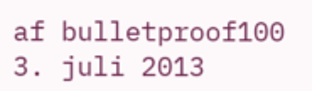af bulletproof100 3. juli 2013